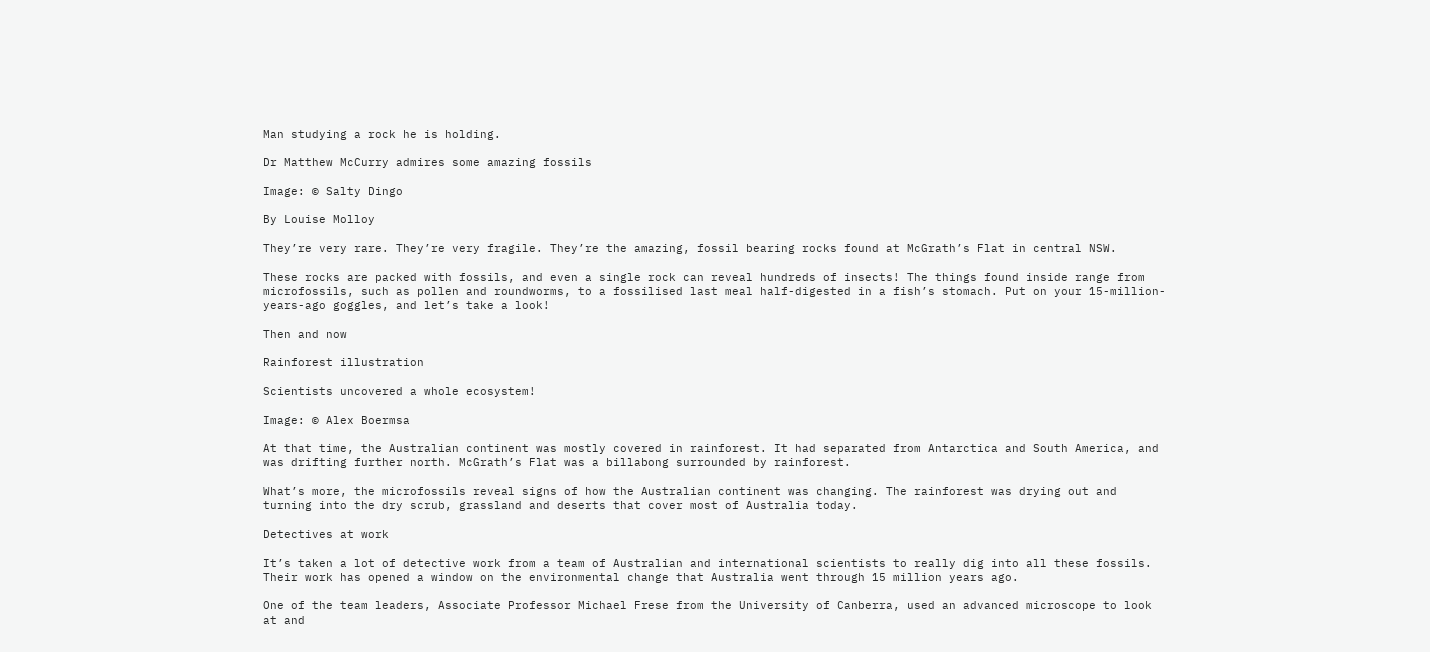Man studying a rock he is holding.

Dr Matthew McCurry admires some amazing fossils

Image: © Salty Dingo

By Louise Molloy

They’re very rare. They’re very fragile. They’re the amazing, fossil bearing rocks found at McGrath’s Flat in central NSW.

These rocks are packed with fossils, and even a single rock can reveal hundreds of insects! The things found inside range from microfossils, such as pollen and roundworms, to a fossilised last meal half-digested in a fish’s stomach. Put on your 15-million-years-ago goggles, and let’s take a look!

Then and now

Rainforest illustration

Scientists uncovered a whole ecosystem!

Image: © Alex Boermsa

At that time, the Australian continent was mostly covered in rainforest. It had separated from Antarctica and South America, and was drifting further north. McGrath’s Flat was a billabong surrounded by rainforest.

What’s more, the microfossils reveal signs of how the Australian continent was changing. The rainforest was drying out and turning into the dry scrub, grassland and deserts that cover most of Australia today.

Detectives at work

It’s taken a lot of detective work from a team of Australian and international scientists to really dig into all these fossils. Their work has opened a window on the environmental change that Australia went through 15 million years ago.

One of the team leaders, Associate Professor Michael Frese from the University of Canberra, used an advanced microscope to look at and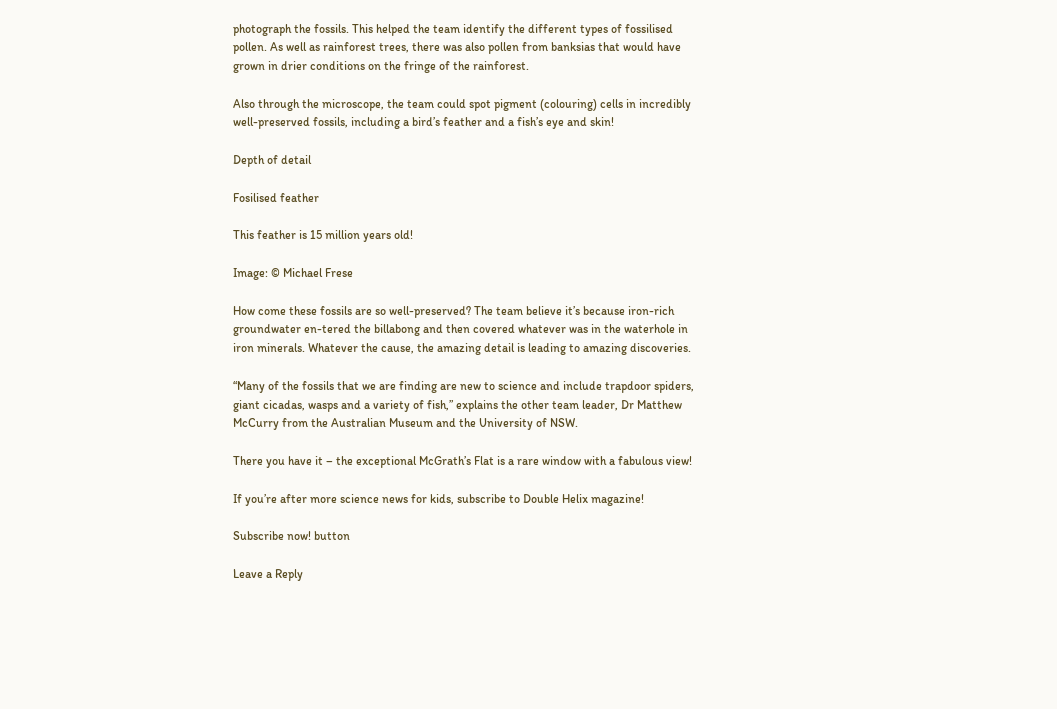photograph the fossils. This helped the team identify the different types of fossilised pollen. As well as rainforest trees, there was also pollen from banksias that would have grown in drier conditions on the fringe of the rainforest.

Also through the microscope, the team could spot pigment (colouring) cells in incredibly well-preserved fossils, including a bird’s feather and a fish’s eye and skin!

Depth of detail

Fosilised feather

This feather is 15 million years old!

Image: © Michael Frese

How come these fossils are so well-preserved? The team believe it’s because iron-rich groundwater en-tered the billabong and then covered whatever was in the waterhole in iron minerals. Whatever the cause, the amazing detail is leading to amazing discoveries.

“Many of the fossils that we are finding are new to science and include trapdoor spiders, giant cicadas, wasps and a variety of fish,” explains the other team leader, Dr Matthew McCurry from the Australian Museum and the University of NSW.

There you have it – the exceptional McGrath’s Flat is a rare window with a fabulous view!

If you’re after more science news for kids, subscribe to Double Helix magazine!

Subscribe now! button

Leave a Reply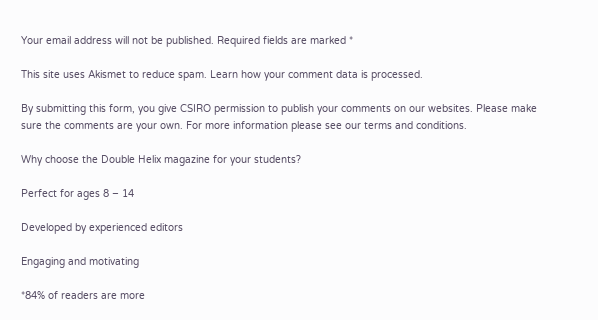Your email address will not be published. Required fields are marked *

This site uses Akismet to reduce spam. Learn how your comment data is processed.

By submitting this form, you give CSIRO permission to publish your comments on our websites. Please make sure the comments are your own. For more information please see our terms and conditions.

Why choose the Double Helix magazine for your students?

Perfect for ages 8 – 14

Developed by experienced editors

Engaging and motivating

*84% of readers are more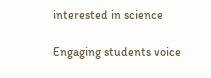interested in science

Engaging students voice